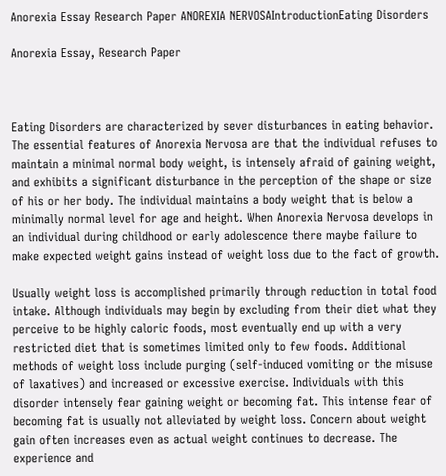Anorexia Essay Research Paper ANOREXIA NERVOSAIntroductionEating Disorders

Anorexia Essay, Research Paper



Eating Disorders are characterized by sever disturbances in eating behavior. The essential features of Anorexia Nervosa are that the individual refuses to maintain a minimal normal body weight, is intensely afraid of gaining weight, and exhibits a significant disturbance in the perception of the shape or size of his or her body. The individual maintains a body weight that is below a minimally normal level for age and height. When Anorexia Nervosa develops in an individual during childhood or early adolescence there maybe failure to make expected weight gains instead of weight loss due to the fact of growth.

Usually weight loss is accomplished primarily through reduction in total food intake. Although individuals may begin by excluding from their diet what they perceive to be highly caloric foods, most eventually end up with a very restricted diet that is sometimes limited only to few foods. Additional methods of weight loss include purging (self-induced vomiting or the misuse of laxatives) and increased or excessive exercise. Individuals with this disorder intensely fear gaining weight or becoming fat. This intense fear of becoming fat is usually not alleviated by weight loss. Concern about weight gain often increases even as actual weight continues to decrease. The experience and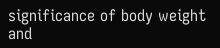significance of body weight and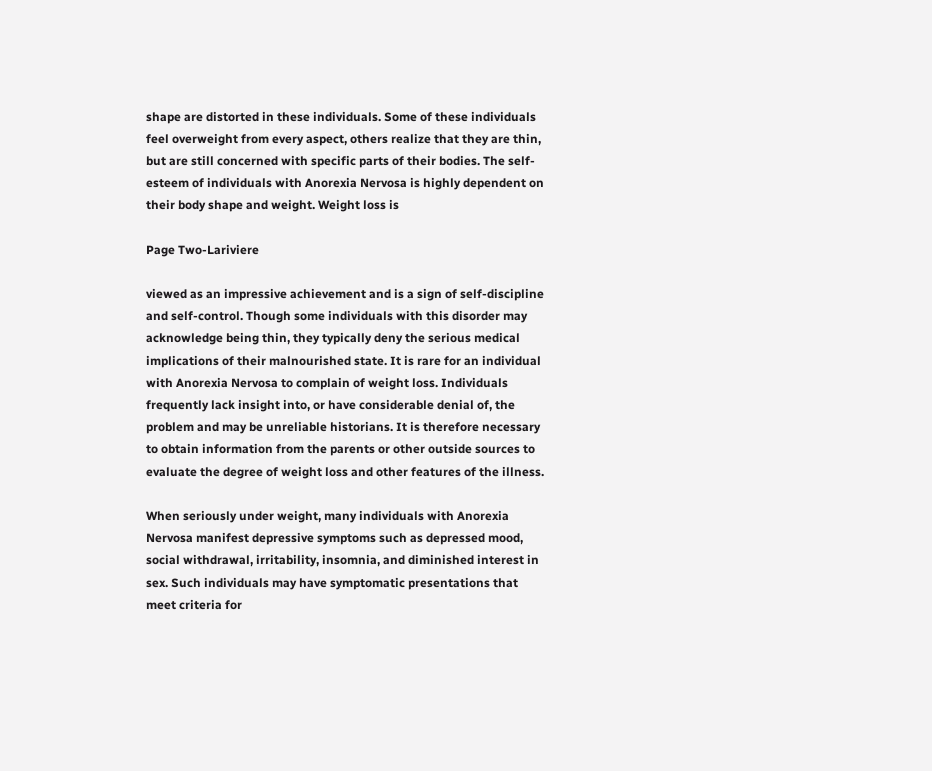shape are distorted in these individuals. Some of these individuals feel overweight from every aspect, others realize that they are thin, but are still concerned with specific parts of their bodies. The self-esteem of individuals with Anorexia Nervosa is highly dependent on their body shape and weight. Weight loss is

Page Two-Lariviere

viewed as an impressive achievement and is a sign of self-discipline and self-control. Though some individuals with this disorder may acknowledge being thin, they typically deny the serious medical implications of their malnourished state. It is rare for an individual with Anorexia Nervosa to complain of weight loss. Individuals frequently lack insight into, or have considerable denial of, the problem and may be unreliable historians. It is therefore necessary to obtain information from the parents or other outside sources to evaluate the degree of weight loss and other features of the illness.

When seriously under weight, many individuals with Anorexia Nervosa manifest depressive symptoms such as depressed mood, social withdrawal, irritability, insomnia, and diminished interest in sex. Such individuals may have symptomatic presentations that meet criteria for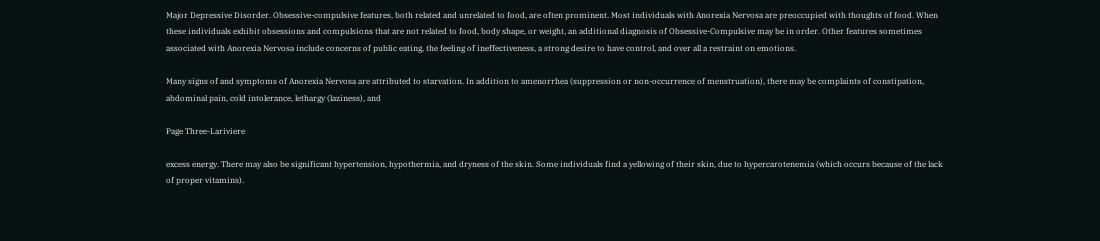Major Depressive Disorder. Obsessive-compulsive features, both related and unrelated to food, are often prominent. Most individuals with Anorexia Nervosa are preoccupied with thoughts of food. When these individuals exhibit obsessions and compulsions that are not related to food, body shape, or weight, an additional diagnosis of Obsessive-Compulsive may be in order. Other features sometimes associated with Anorexia Nervosa include concerns of public eating, the feeling of ineffectiveness, a strong desire to have control, and over all a restraint on emotions.

Many signs of and symptoms of Anorexia Nervosa are attributed to starvation. In addition to amenorrhea (suppression or non-occurrence of menstruation), there may be complaints of constipation, abdominal pain, cold intolerance, lethargy (laziness), and

Page Three-Lariviere

excess energy. There may also be significant hypertension, hypothermia, and dryness of the skin. Some individuals find a yellowing of their skin, due to hypercarotenemia (which occurs because of the lack of proper vitamins).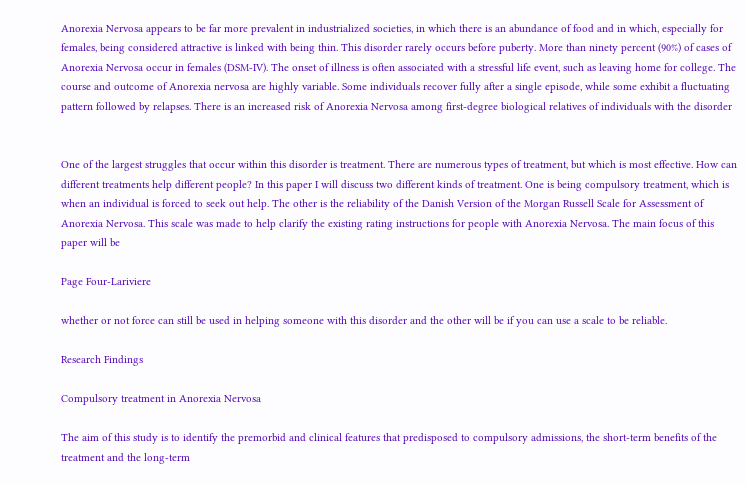Anorexia Nervosa appears to be far more prevalent in industrialized societies, in which there is an abundance of food and in which, especially for females, being considered attractive is linked with being thin. This disorder rarely occurs before puberty. More than ninety percent (90%) of cases of Anorexia Nervosa occur in females (DSM-IV). The onset of illness is often associated with a stressful life event, such as leaving home for college. The course and outcome of Anorexia nervosa are highly variable. Some individuals recover fully after a single episode, while some exhibit a fluctuating pattern followed by relapses. There is an increased risk of Anorexia Nervosa among first-degree biological relatives of individuals with the disorder


One of the largest struggles that occur within this disorder is treatment. There are numerous types of treatment, but which is most effective. How can different treatments help different people? In this paper I will discuss two different kinds of treatment. One is being compulsory treatment, which is when an individual is forced to seek out help. The other is the reliability of the Danish Version of the Morgan Russell Scale for Assessment of Anorexia Nervosa. This scale was made to help clarify the existing rating instructions for people with Anorexia Nervosa. The main focus of this paper will be

Page Four-Lariviere

whether or not force can still be used in helping someone with this disorder and the other will be if you can use a scale to be reliable.

Research Findings

Compulsory treatment in Anorexia Nervosa

The aim of this study is to identify the premorbid and clinical features that predisposed to compulsory admissions, the short-term benefits of the treatment and the long-term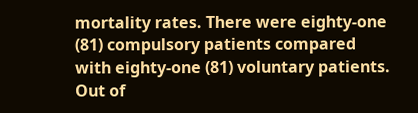mortality rates. There were eighty-one (81) compulsory patients compared with eighty-one (81) voluntary patients. Out of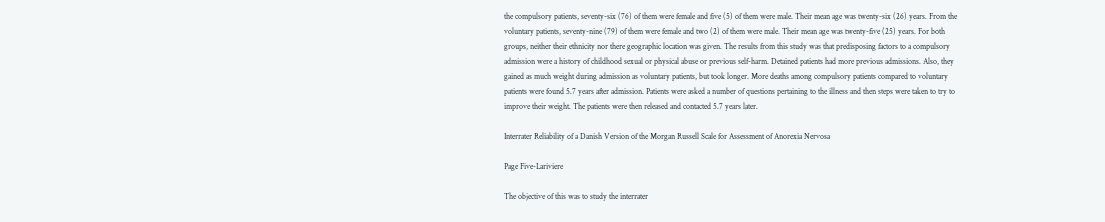the compulsory patients, seventy-six (76) of them were female and five (5) of them were male. Their mean age was twenty-six (26) years. From the voluntary patients, seventy-nine (79) of them were female and two (2) of them were male. Their mean age was twenty-five (25) years. For both groups, neither their ethnicity nor there geographic location was given. The results from this study was that predisposing factors to a compulsory admission were a history of childhood sexual or physical abuse or previous self-harm. Detained patients had more previous admissions. Also, they gained as much weight during admission as voluntary patients, but took longer. More deaths among compulsory patients compared to voluntary patients were found 5.7 years after admission. Patients were asked a number of questions pertaining to the illness and then steps were taken to try to improve their weight. The patients were then released and contacted 5.7 years later.

Interrater Reliability of a Danish Version of the Morgan Russell Scale for Assessment of Anorexia Nervosa

Page Five-Lariviere

The objective of this was to study the interrater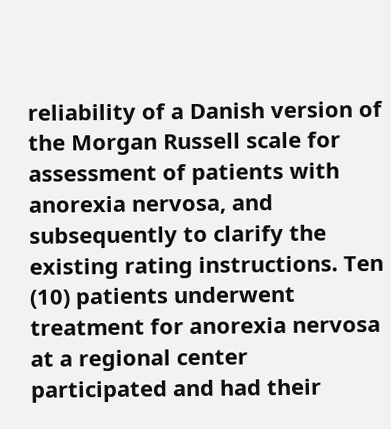reliability of a Danish version of the Morgan Russell scale for assessment of patients with anorexia nervosa, and subsequently to clarify the existing rating instructions. Ten (10) patients underwent treatment for anorexia nervosa at a regional center participated and had their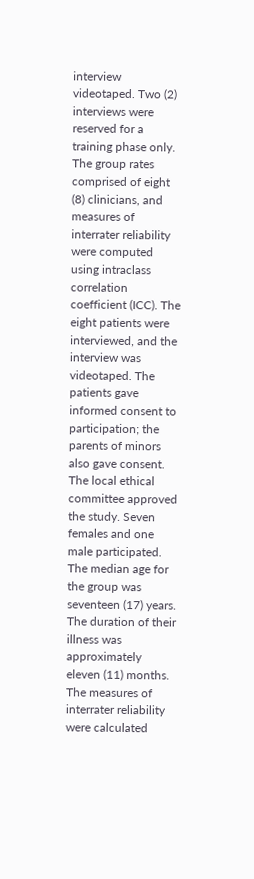interview videotaped. Two (2) interviews were reserved for a training phase only. The group rates comprised of eight (8) clinicians, and measures of interrater reliability were computed using intraclass correlation coefficient (ICC). The eight patients were interviewed, and the interview was videotaped. The patients gave informed consent to participation; the parents of minors also gave consent. The local ethical committee approved the study. Seven females and one male participated. The median age for the group was seventeen (17) years. The duration of their illness was approximately eleven (11) months. The measures of interrater reliability were calculated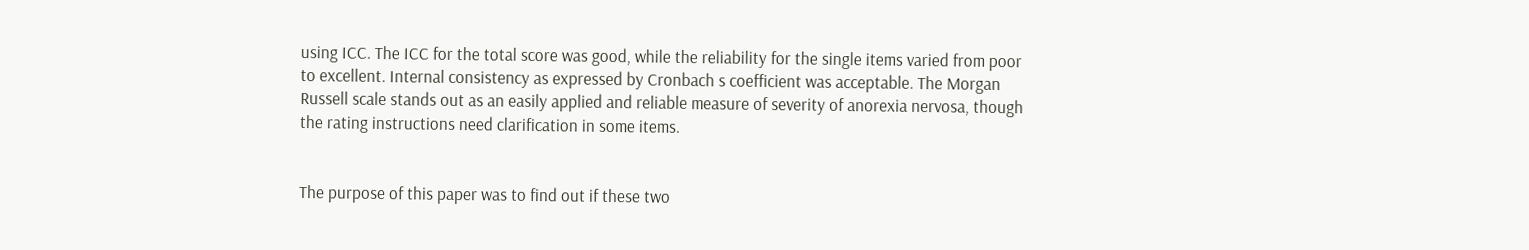using ICC. The ICC for the total score was good, while the reliability for the single items varied from poor to excellent. Internal consistency as expressed by Cronbach s coefficient was acceptable. The Morgan Russell scale stands out as an easily applied and reliable measure of severity of anorexia nervosa, though the rating instructions need clarification in some items.


The purpose of this paper was to find out if these two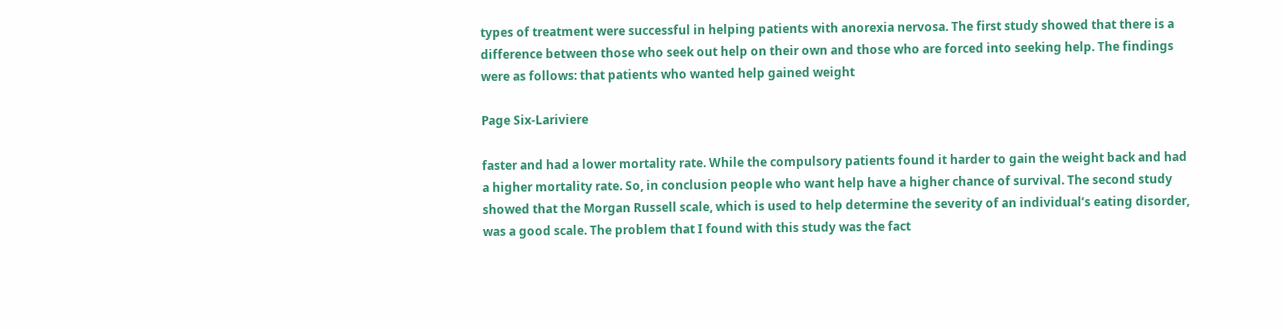types of treatment were successful in helping patients with anorexia nervosa. The first study showed that there is a difference between those who seek out help on their own and those who are forced into seeking help. The findings were as follows: that patients who wanted help gained weight

Page Six-Lariviere

faster and had a lower mortality rate. While the compulsory patients found it harder to gain the weight back and had a higher mortality rate. So, in conclusion people who want help have a higher chance of survival. The second study showed that the Morgan Russell scale, which is used to help determine the severity of an individual’s eating disorder, was a good scale. The problem that I found with this study was the fact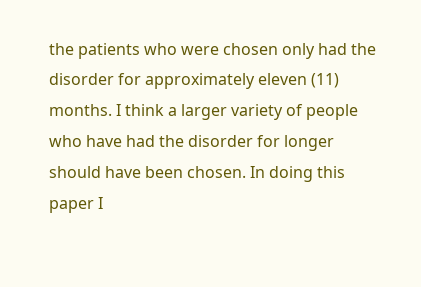the patients who were chosen only had the disorder for approximately eleven (11) months. I think a larger variety of people who have had the disorder for longer should have been chosen. In doing this paper I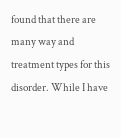found that there are many way and treatment types for this disorder. While I have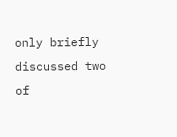only briefly discussed two of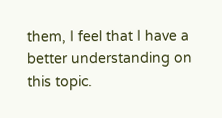them, I feel that I have a better understanding on this topic.